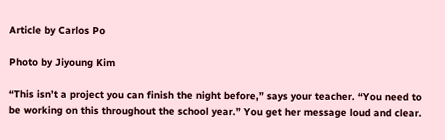Article by Carlos Po

Photo by Jiyoung Kim

“This isn’t a project you can finish the night before,” says your teacher. “You need to be working on this throughout the school year.” You get her message loud and clear.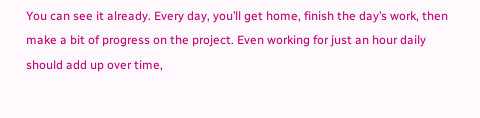You can see it already. Every day, you’ll get home, finish the day’s work, then make a bit of progress on the project. Even working for just an hour daily should add up over time,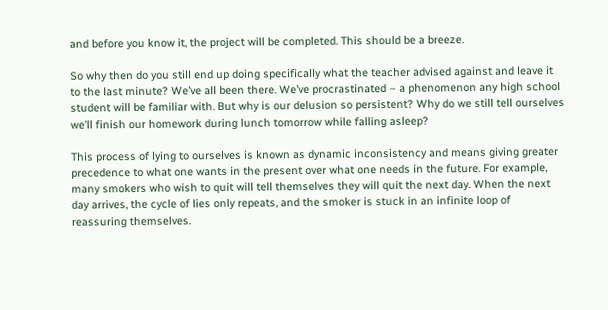and before you know it, the project will be completed. This should be a breeze.

So why then do you still end up doing specifically what the teacher advised against and leave it to the last minute? We’ve all been there. We’ve procrastinated – a phenomenon any high school student will be familiar with. But why is our delusion so persistent? Why do we still tell ourselves we’ll finish our homework during lunch tomorrow while falling asleep?

This process of lying to ourselves is known as dynamic inconsistency and means giving greater precedence to what one wants in the present over what one needs in the future. For example, many smokers who wish to quit will tell themselves they will quit the next day. When the next day arrives, the cycle of lies only repeats, and the smoker is stuck in an infinite loop of reassuring themselves.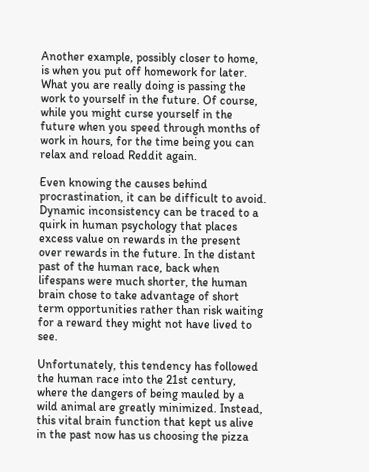Another example, possibly closer to home, is when you put off homework for later. What you are really doing is passing the work to yourself in the future. Of course, while you might curse yourself in the future when you speed through months of work in hours, for the time being you can relax and reload Reddit again.

Even knowing the causes behind procrastination, it can be difficult to avoid. Dynamic inconsistency can be traced to a quirk in human psychology that places excess value on rewards in the present over rewards in the future. In the distant past of the human race, back when lifespans were much shorter, the human brain chose to take advantage of short term opportunities rather than risk waiting for a reward they might not have lived to see.

Unfortunately, this tendency has followed the human race into the 21st century, where the dangers of being mauled by a wild animal are greatly minimized. Instead, this vital brain function that kept us alive in the past now has us choosing the pizza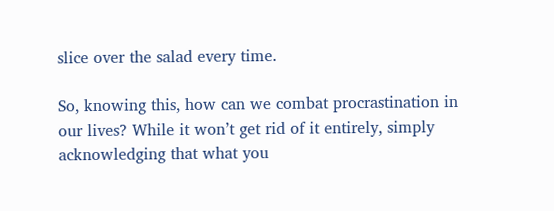slice over the salad every time.

So, knowing this, how can we combat procrastination in our lives? While it won’t get rid of it entirely, simply acknowledging that what you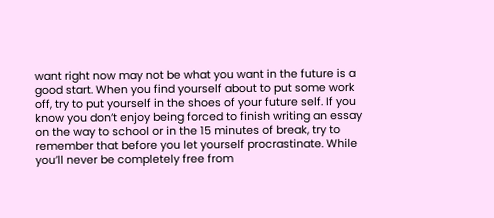want right now may not be what you want in the future is a good start. When you find yourself about to put some work off, try to put yourself in the shoes of your future self. If you know you don’t enjoy being forced to finish writing an essay on the way to school or in the 15 minutes of break, try to remember that before you let yourself procrastinate. While you’ll never be completely free from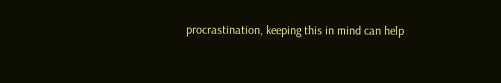procrastination, keeping this in mind can help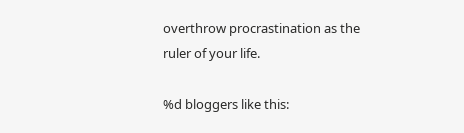overthrow procrastination as the ruler of your life.

%d bloggers like this: